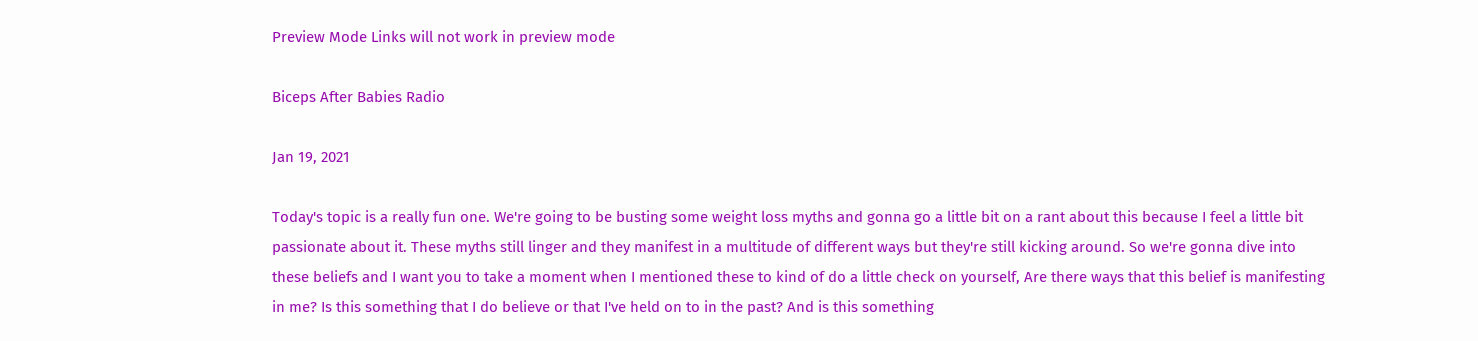Preview Mode Links will not work in preview mode

Biceps After Babies Radio

Jan 19, 2021

Today's topic is a really fun one. We're going to be busting some weight loss myths and gonna go a little bit on a rant about this because I feel a little bit passionate about it. These myths still linger and they manifest in a multitude of different ways but they're still kicking around. So we're gonna dive into these beliefs and I want you to take a moment when I mentioned these to kind of do a little check on yourself, Are there ways that this belief is manifesting in me? Is this something that I do believe or that I've held on to in the past? And is this something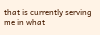that is currently serving me in what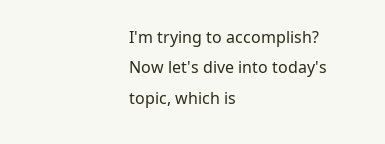I'm trying to accomplish? Now let's dive into today's topic, which is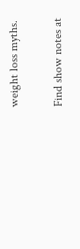weight loss myths.

Find show notes at